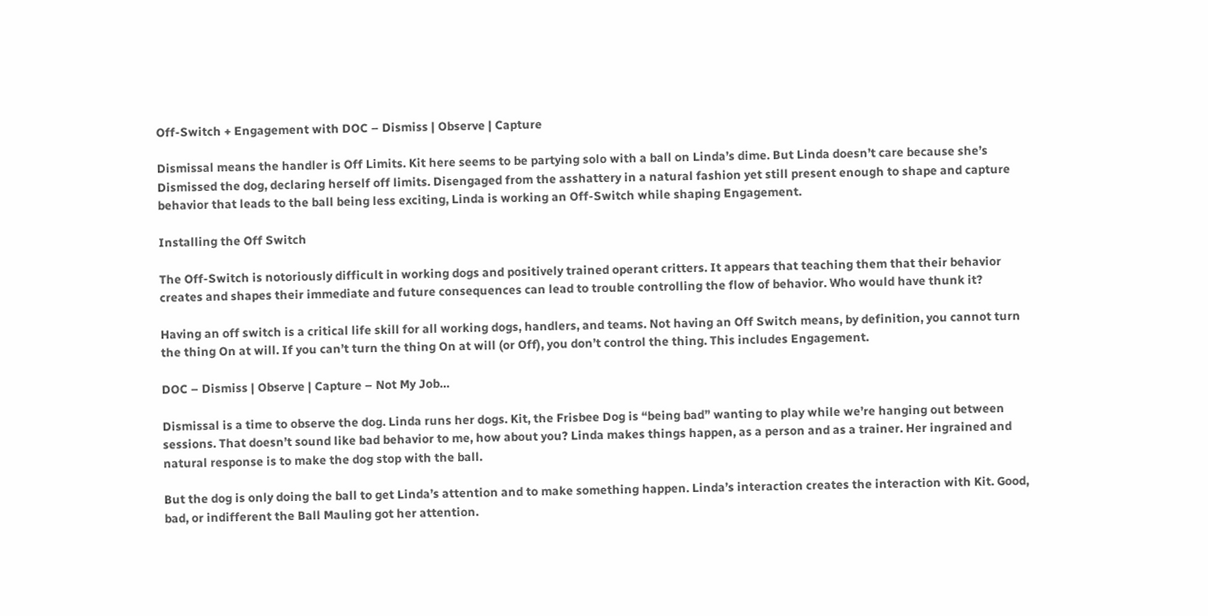Off-Switch + Engagement with DOC – Dismiss | Observe | Capture

Dismissal means the handler is Off Limits. Kit here seems to be partying solo with a ball on Linda’s dime. But Linda doesn’t care because she’s Dismissed the dog, declaring herself off limits. Disengaged from the asshattery in a natural fashion yet still present enough to shape and capture behavior that leads to the ball being less exciting, Linda is working an Off-Switch while shaping Engagement.

Installing the Off Switch

The Off-Switch is notoriously difficult in working dogs and positively trained operant critters. It appears that teaching them that their behavior creates and shapes their immediate and future consequences can lead to trouble controlling the flow of behavior. Who would have thunk it?

Having an off switch is a critical life skill for all working dogs, handlers, and teams. Not having an Off Switch means, by definition, you cannot turn the thing On at will. If you can’t turn the thing On at will (or Off), you don’t control the thing. This includes Engagement.

DOC – Dismiss | Observe | Capture – Not My Job…

Dismissal is a time to observe the dog. Linda runs her dogs. Kit, the Frisbee Dog is “being bad” wanting to play while we’re hanging out between sessions. That doesn’t sound like bad behavior to me, how about you? Linda makes things happen, as a person and as a trainer. Her ingrained and natural response is to make the dog stop with the ball.

But the dog is only doing the ball to get Linda’s attention and to make something happen. Linda’s interaction creates the interaction with Kit. Good, bad, or indifferent the Ball Mauling got her attention.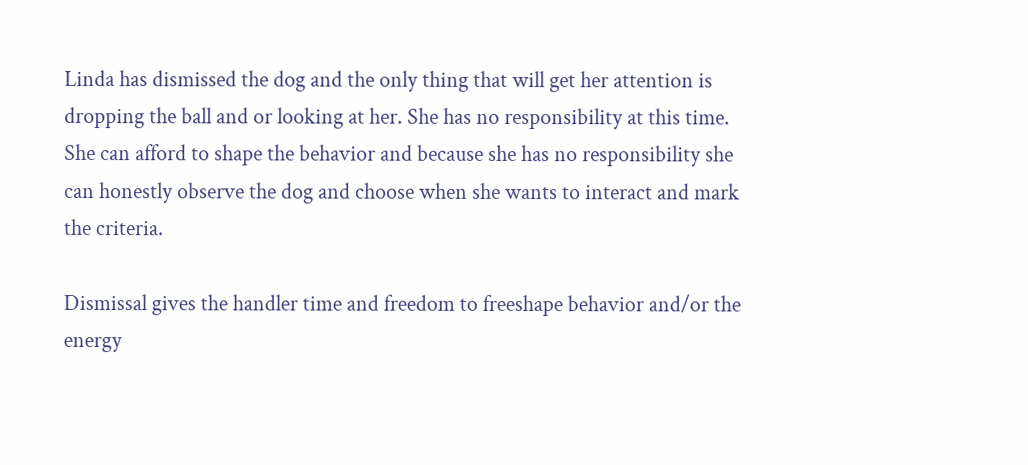Linda has dismissed the dog and the only thing that will get her attention is dropping the ball and or looking at her. She has no responsibility at this time. She can afford to shape the behavior and because she has no responsibility she can honestly observe the dog and choose when she wants to interact and mark the criteria.

Dismissal gives the handler time and freedom to freeshape behavior and/or the energy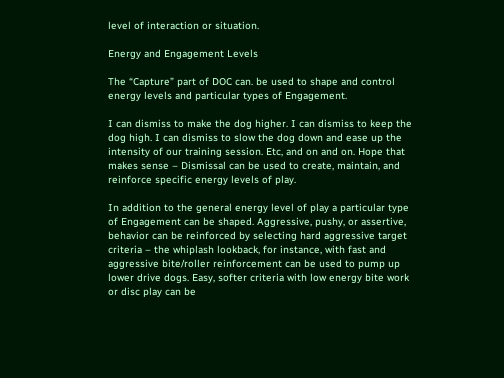level of interaction or situation.

Energy and Engagement Levels

The “Capture” part of DOC can. be used to shape and control energy levels and particular types of Engagement.

I can dismiss to make the dog higher. I can dismiss to keep the dog high. I can dismiss to slow the dog down and ease up the intensity of our training session. Etc, and on and on. Hope that makes sense – Dismissal can be used to create, maintain, and reinforce specific energy levels of play.

In addition to the general energy level of play a particular type of Engagement can be shaped. Aggressive, pushy, or assertive, behavior can be reinforced by selecting hard aggressive target criteria – the whiplash lookback, for instance, with fast and aggressive bite/roller reinforcement can be used to pump up lower drive dogs. Easy, softer criteria with low energy bite work or disc play can be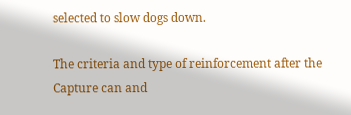selected to slow dogs down.

The criteria and type of reinforcement after the Capture can and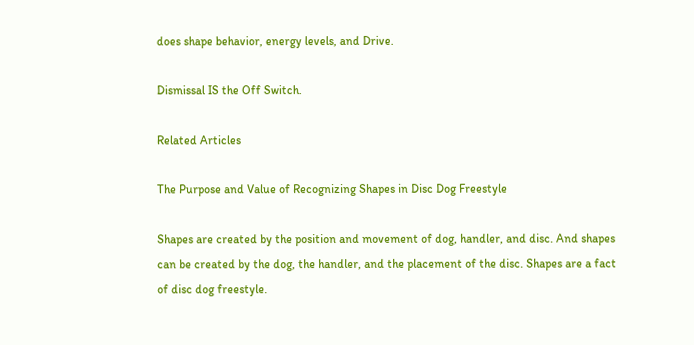does shape behavior, energy levels, and Drive.

Dismissal IS the Off Switch.

Related Articles

The Purpose and Value of Recognizing Shapes in Disc Dog Freestyle

Shapes are created by the position and movement of dog, handler, and disc. And shapes can be created by the dog, the handler, and the placement of the disc. Shapes are a fact of disc dog freestyle.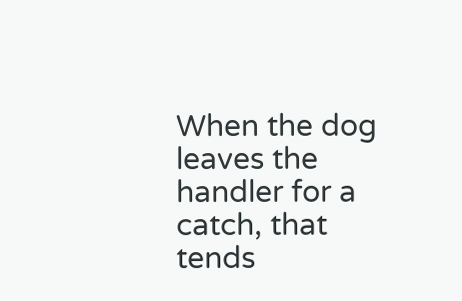When the dog leaves the handler for a catch, that tends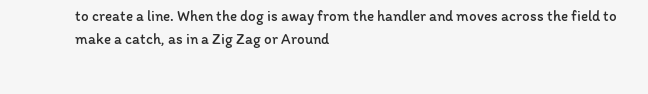to create a line. When the dog is away from the handler and moves across the field to make a catch, as in a Zig Zag or Around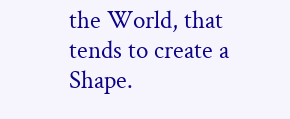the World, that tends to create a Shape.